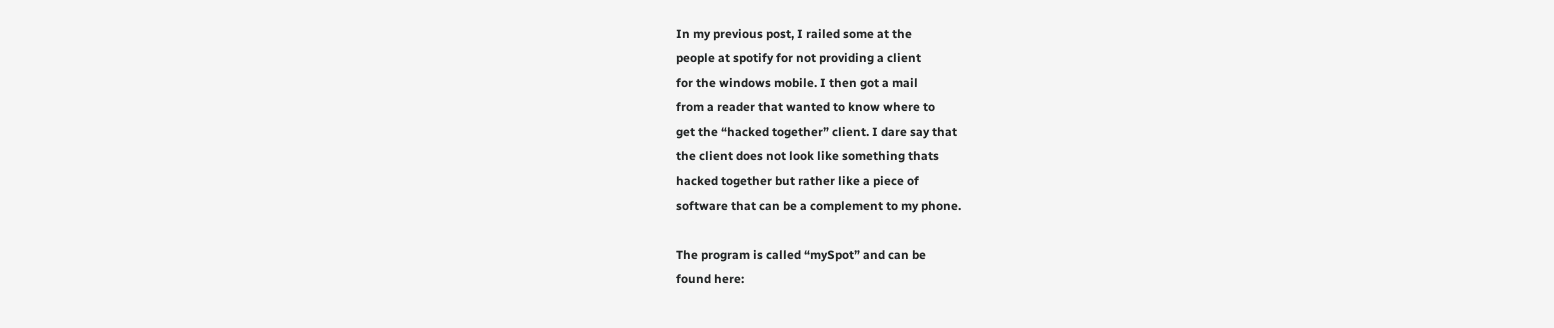In my previous post, I railed some at the
people at spotify for not providing a client
for the windows mobile. I then got a mail
from a reader that wanted to know where to
get the “hacked together” client. I dare say that
the client does not look like something thats
hacked together but rather like a piece of
software that can be a complement to my phone.

The program is called “mySpot” and can be
found here: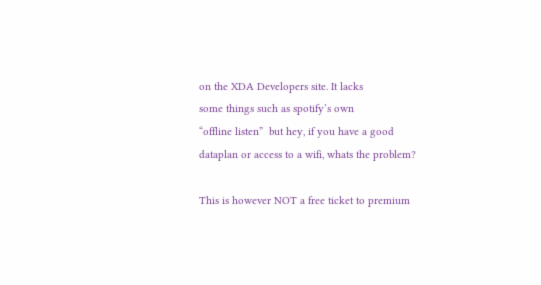on the XDA Developers site. It lacks
some things such as spotify’s own
“offline listen”  but hey, if you have a good
dataplan or access to a wifi, whats the problem?

This is however NOT a free ticket to premium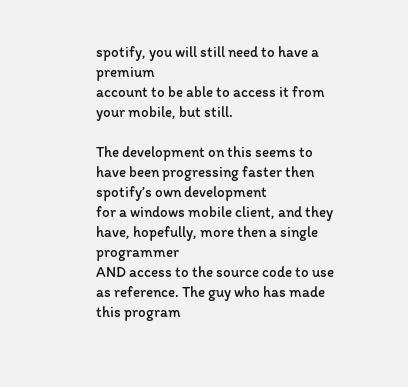spotify, you will still need to have a premium
account to be able to access it from your mobile, but still.

The development on this seems to have been progressing faster then spotify’s own development
for a windows mobile client, and they have, hopefully, more then a single programmer
AND access to the source code to use as reference. The guy who has made this program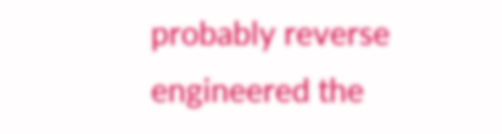probably reverse engineered the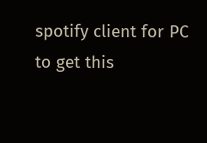spotify client for PC to get this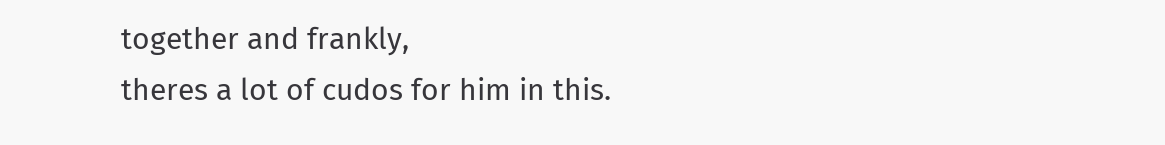together and frankly,
theres a lot of cudos for him in this.